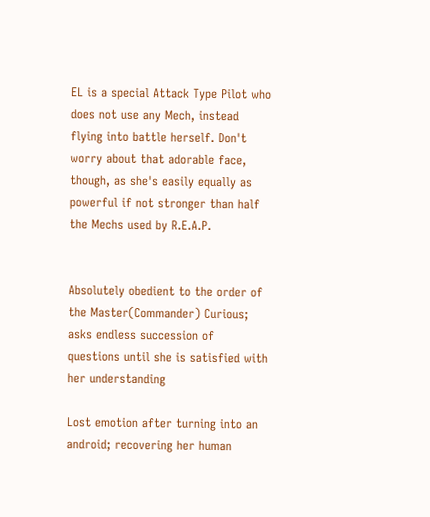EL is a special Attack Type Pilot who does not use any Mech, instead flying into battle herself. Don't worry about that adorable face, though, as she's easily equally as powerful if not stronger than half the Mechs used by R.E.A.P.


Absolutely obedient to the order of the Master(Commander) Curious; asks endless succession of questions until she is satisfied with her understanding

Lost emotion after turning into an android; recovering her human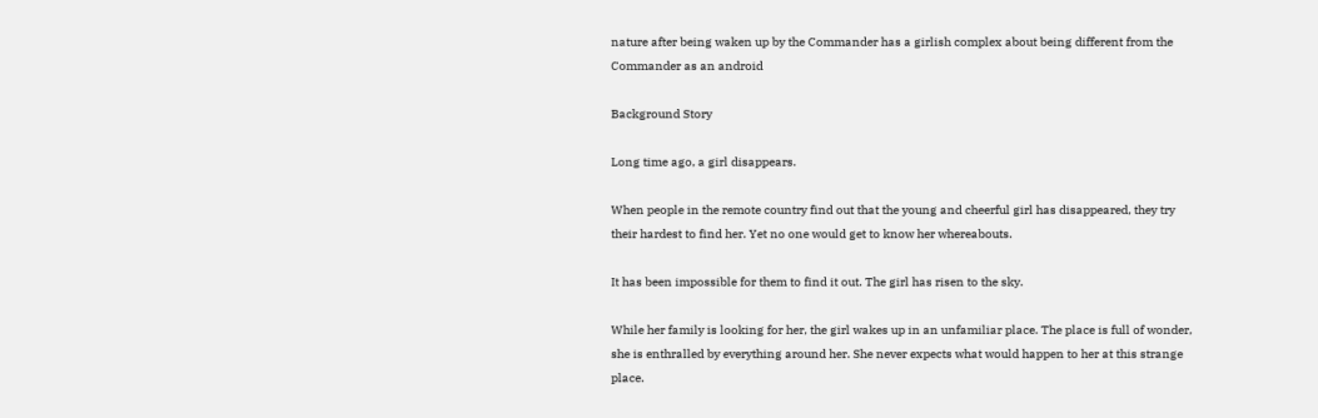nature after being waken up by the Commander has a girlish complex about being different from the Commander as an android

Background Story

Long time ago, a girl disappears.

When people in the remote country find out that the young and cheerful girl has disappeared, they try their hardest to find her. Yet no one would get to know her whereabouts.

It has been impossible for them to find it out. The girl has risen to the sky.

While her family is looking for her, the girl wakes up in an unfamiliar place. The place is full of wonder, she is enthralled by everything around her. She never expects what would happen to her at this strange place.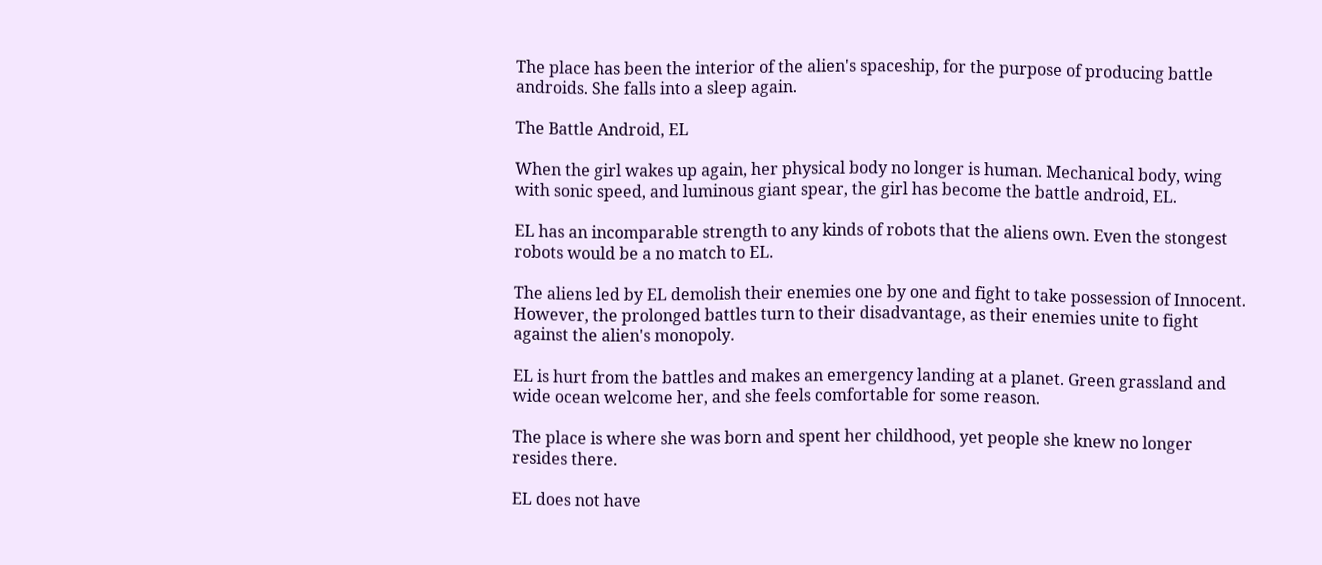The place has been the interior of the alien's spaceship, for the purpose of producing battle androids. She falls into a sleep again.

The Battle Android, EL

When the girl wakes up again, her physical body no longer is human. Mechanical body, wing with sonic speed, and luminous giant spear, the girl has become the battle android, EL.

EL has an incomparable strength to any kinds of robots that the aliens own. Even the stongest robots would be a no match to EL.

The aliens led by EL demolish their enemies one by one and fight to take possession of Innocent. However, the prolonged battles turn to their disadvantage, as their enemies unite to fight against the alien's monopoly.

EL is hurt from the battles and makes an emergency landing at a planet. Green grassland and wide ocean welcome her, and she feels comfortable for some reason.

The place is where she was born and spent her childhood, yet people she knew no longer resides there.

EL does not have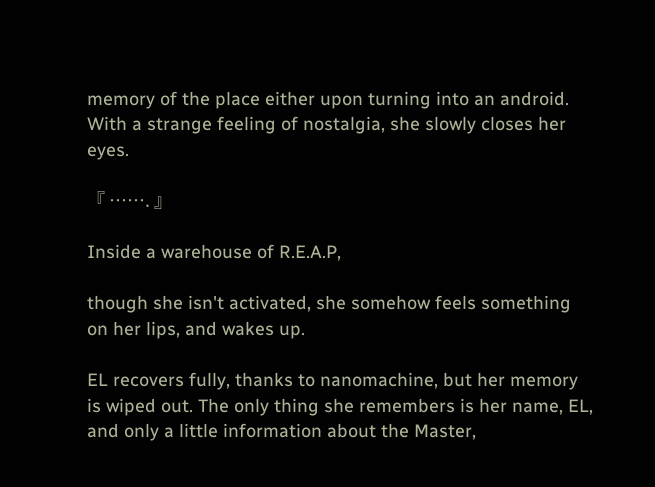memory of the place either upon turning into an android. With a strange feeling of nostalgia, she slowly closes her eyes.

『 ……. 』

Inside a warehouse of R.E.A.P,

though she isn't activated, she somehow feels something on her lips, and wakes up.

EL recovers fully, thanks to nanomachine, but her memory is wiped out. The only thing she remembers is her name, EL, and only a little information about the Master,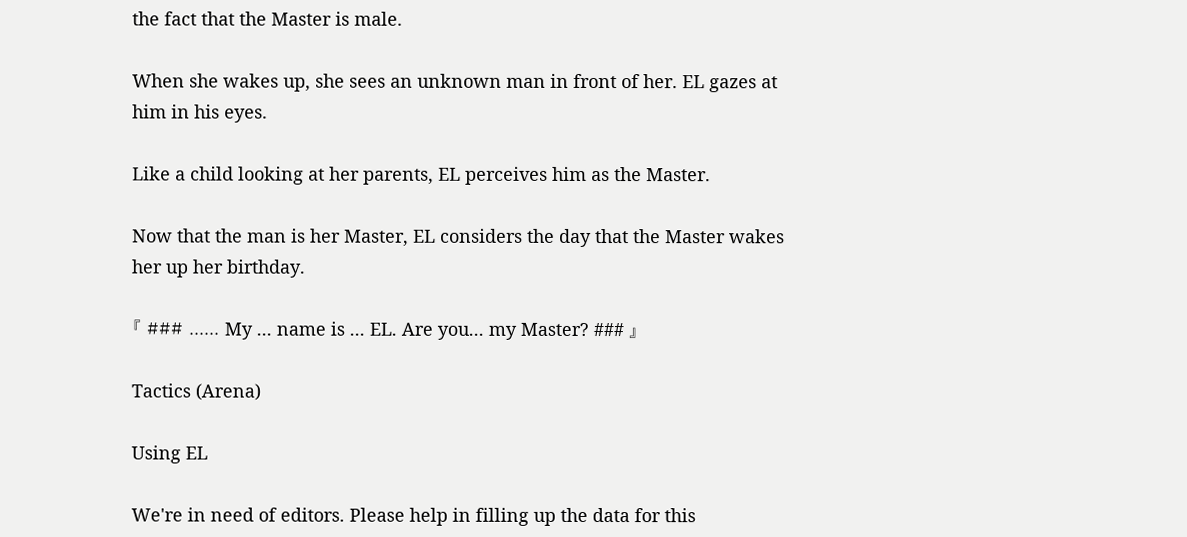the fact that the Master is male.

When she wakes up, she sees an unknown man in front of her. EL gazes at him in his eyes.

Like a child looking at her parents, EL perceives him as the Master.

Now that the man is her Master, EL considers the day that the Master wakes her up her birthday.

『 ### ...... My ... name is ... EL. Are you... my Master? ### 』

Tactics (Arena)

Using EL

We're in need of editors. Please help in filling up the data for this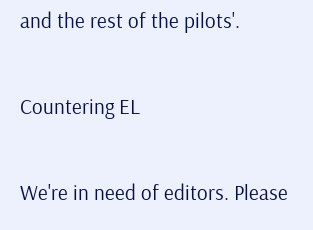and the rest of the pilots'.

Countering EL

We're in need of editors. Please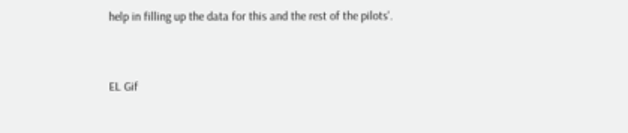help in filling up the data for this and the rest of the pilots'.


EL Gif